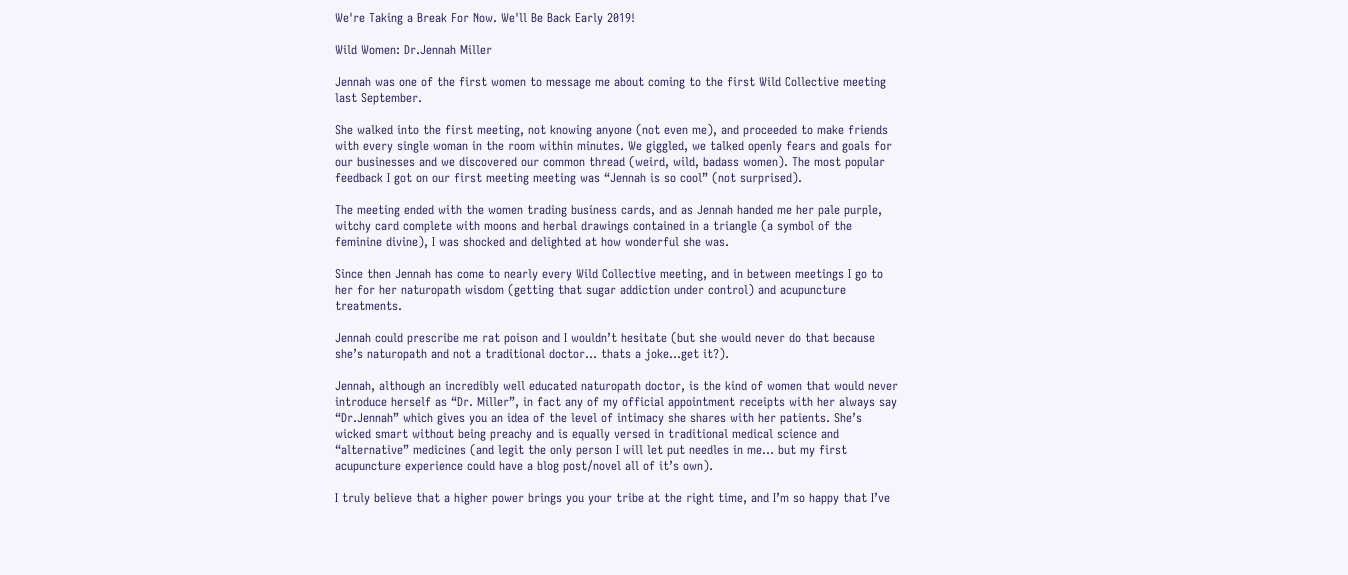We're Taking a Break For Now. We'll Be Back Early 2019!

Wild Women: Dr.Jennah Miller

Jennah was one of the first women to message me about coming to the first Wild Collective meeting last September.

She walked into the first meeting, not knowing anyone (not even me), and proceeded to make friends with every single woman in the room within minutes. We giggled, we talked openly fears and goals for our businesses and we discovered our common thread (weird, wild, badass women). The most popular feedback I got on our first meeting meeting was “Jennah is so cool” (not surprised).

The meeting ended with the women trading business cards, and as Jennah handed me her pale purple, witchy card complete with moons and herbal drawings contained in a triangle (a symbol of the feminine divine), I was shocked and delighted at how wonderful she was.

Since then Jennah has come to nearly every Wild Collective meeting, and in between meetings I go to her for her naturopath wisdom (getting that sugar addiction under control) and acupuncture treatments.

Jennah could prescribe me rat poison and I wouldn’t hesitate (but she would never do that because she’s naturopath and not a traditional doctor… thats a joke...get it?).

Jennah, although an incredibly well educated naturopath doctor, is the kind of women that would never introduce herself as “Dr. Miller”, in fact any of my official appointment receipts with her always say “Dr.Jennah” which gives you an idea of the level of intimacy she shares with her patients. She’s wicked smart without being preachy and is equally versed in traditional medical science and “alternative” medicines (and legit the only person I will let put needles in me… but my first acupuncture experience could have a blog post/novel all of it’s own).

I truly believe that a higher power brings you your tribe at the right time, and I’m so happy that I’ve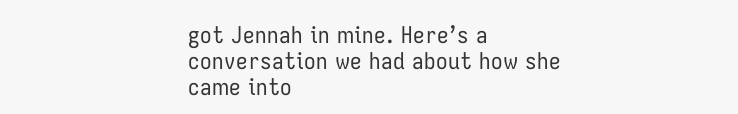got Jennah in mine. Here’s a conversation we had about how she came into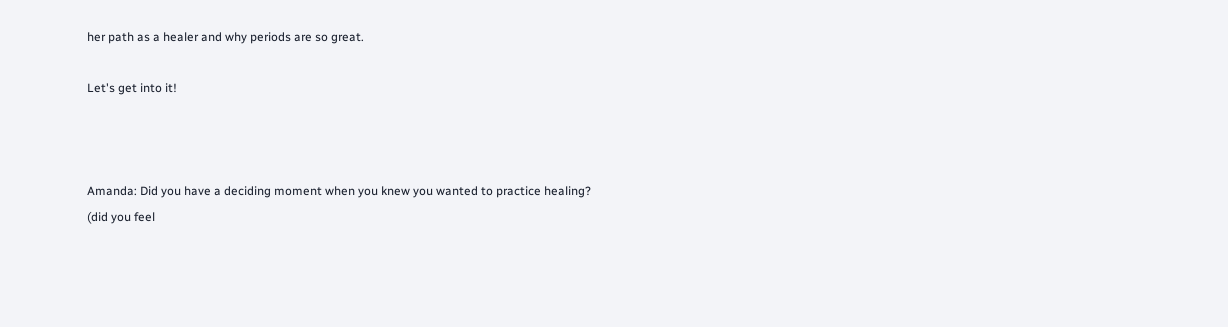her path as a healer and why periods are so great.

Let's get into it!



Amanda: Did you have a deciding moment when you knew you wanted to practice healing? (did you feel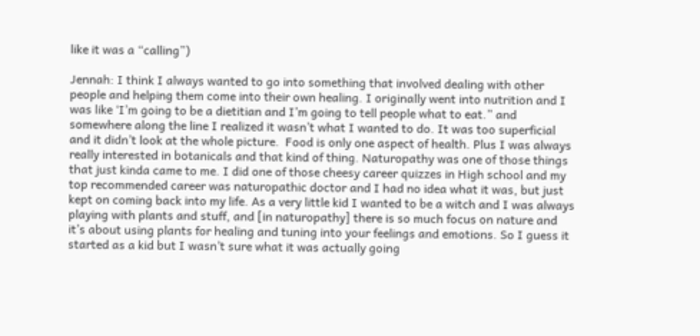like it was a “calling”)

Jennah: I think I always wanted to go into something that involved dealing with other people and helping them come into their own healing. I originally went into nutrition and I was like ‘I’m going to be a dietitian and I’m going to tell people what to eat.” and somewhere along the line I realized it wasn’t what I wanted to do. It was too superficial and it didn’t look at the whole picture.  Food is only one aspect of health. Plus I was always really interested in botanicals and that kind of thing. Naturopathy was one of those things that just kinda came to me. I did one of those cheesy career quizzes in High school and my top recommended career was naturopathic doctor and I had no idea what it was, but just kept on coming back into my life. As a very little kid I wanted to be a witch and I was always playing with plants and stuff, and [in naturopathy] there is so much focus on nature and it’s about using plants for healing and tuning into your feelings and emotions. So I guess it started as a kid but I wasn’t sure what it was actually going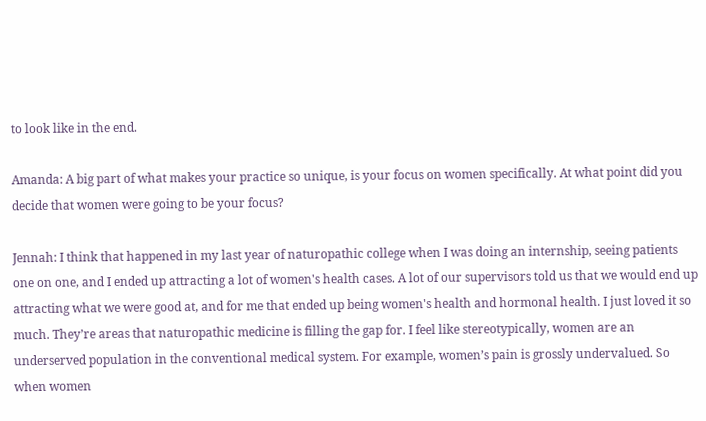to look like in the end.

Amanda: A big part of what makes your practice so unique, is your focus on women specifically. At what point did you decide that women were going to be your focus?

Jennah: I think that happened in my last year of naturopathic college when I was doing an internship, seeing patients one on one, and I ended up attracting a lot of women's health cases. A lot of our supervisors told us that we would end up attracting what we were good at, and for me that ended up being women's health and hormonal health. I just loved it so much. They’re areas that naturopathic medicine is filling the gap for. I feel like stereotypically, women are an underserved population in the conventional medical system. For example, women’s pain is grossly undervalued. So when women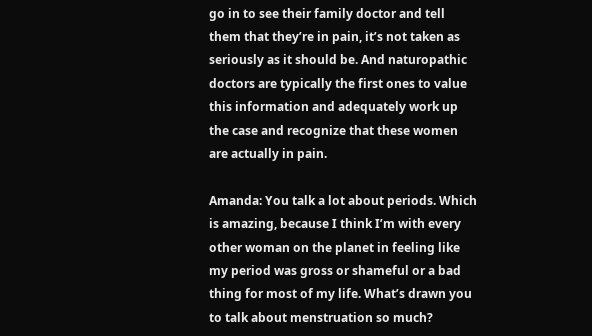go in to see their family doctor and tell them that they’re in pain, it’s not taken as seriously as it should be. And naturopathic doctors are typically the first ones to value this information and adequately work up the case and recognize that these women are actually in pain.

Amanda: You talk a lot about periods. Which is amazing, because I think I’m with every other woman on the planet in feeling like my period was gross or shameful or a bad thing for most of my life. What’s drawn you to talk about menstruation so much?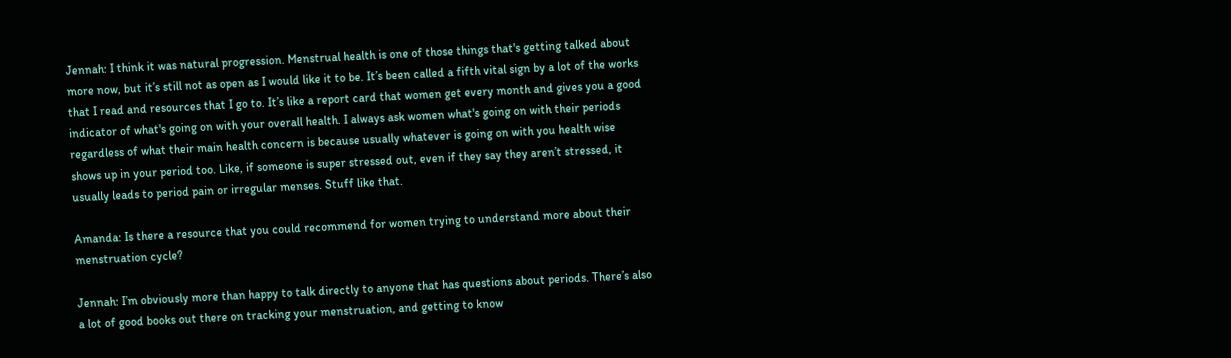Jennah: I think it was natural progression. Menstrual health is one of those things that's getting talked about more now, but it’s still not as open as I would like it to be. It’s been called a fifth vital sign by a lot of the works that I read and resources that I go to. It’s like a report card that women get every month and gives you a good indicator of what's going on with your overall health. I always ask women what's going on with their periods regardless of what their main health concern is because usually whatever is going on with you health wise shows up in your period too. Like, if someone is super stressed out, even if they say they aren’t stressed, it usually leads to period pain or irregular menses. Stuff like that.

Amanda: Is there a resource that you could recommend for women trying to understand more about their menstruation cycle?

Jennah: I’m obviously more than happy to talk directly to anyone that has questions about periods. There’s also a lot of good books out there on tracking your menstruation, and getting to know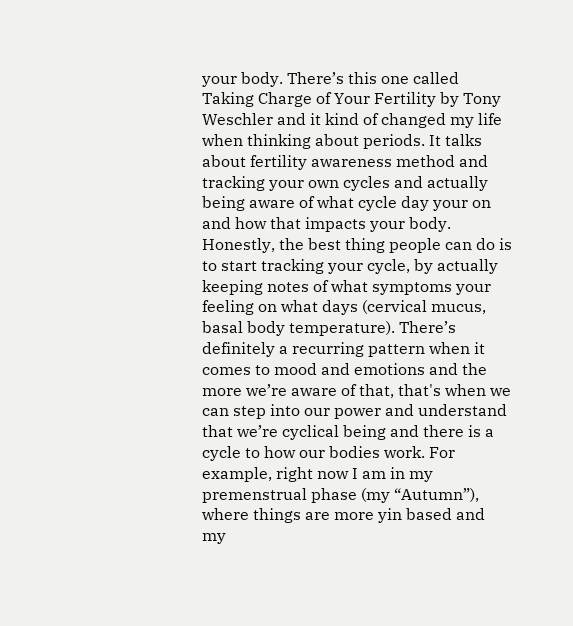your body. There’s this one called Taking Charge of Your Fertility by Tony Weschler and it kind of changed my life when thinking about periods. It talks about fertility awareness method and tracking your own cycles and actually being aware of what cycle day your on and how that impacts your body. Honestly, the best thing people can do is to start tracking your cycle, by actually keeping notes of what symptoms your feeling on what days (cervical mucus, basal body temperature). There’s definitely a recurring pattern when it comes to mood and emotions and the more we’re aware of that, that's when we can step into our power and understand that we’re cyclical being and there is a cycle to how our bodies work. For example, right now I am in my premenstrual phase (my “Autumn”), where things are more yin based and my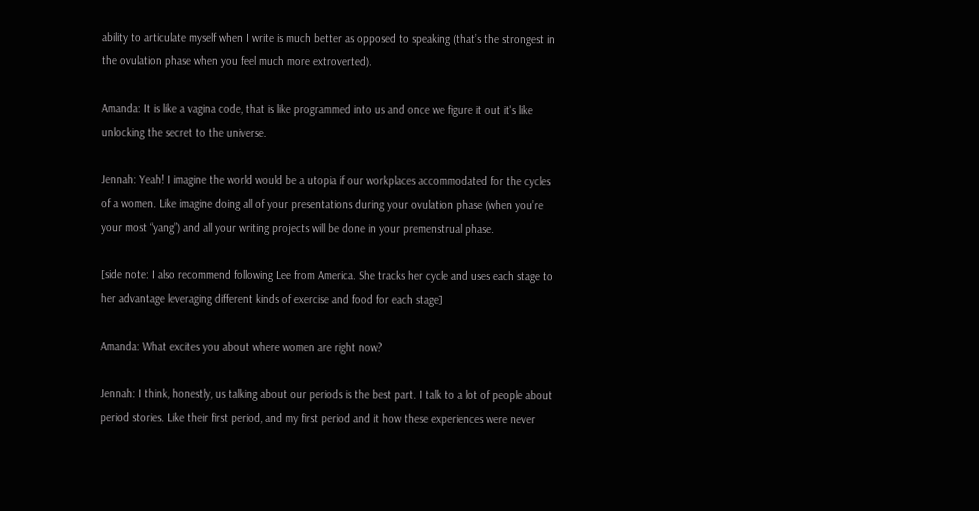ability to articulate myself when I write is much better as opposed to speaking (that’s the strongest in the ovulation phase when you feel much more extroverted).

Amanda: It is like a vagina code, that is like programmed into us and once we figure it out it's like unlocking the secret to the universe.

Jennah: Yeah! I imagine the world would be a utopia if our workplaces accommodated for the cycles of a women. Like imagine doing all of your presentations during your ovulation phase (when you’re your most “yang”) and all your writing projects will be done in your premenstrual phase.

[side note: I also recommend following Lee from America. She tracks her cycle and uses each stage to her advantage leveraging different kinds of exercise and food for each stage]

Amanda: What excites you about where women are right now?

Jennah: I think, honestly, us talking about our periods is the best part. I talk to a lot of people about period stories. Like their first period, and my first period and it how these experiences were never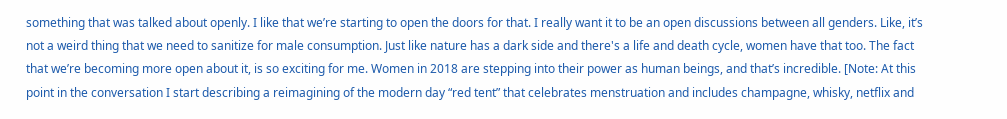something that was talked about openly. I like that we’re starting to open the doors for that. I really want it to be an open discussions between all genders. Like, it’s not a weird thing that we need to sanitize for male consumption. Just like nature has a dark side and there's a life and death cycle, women have that too. The fact that we’re becoming more open about it, is so exciting for me. Women in 2018 are stepping into their power as human beings, and that’s incredible. [Note: At this point in the conversation I start describing a reimagining of the modern day “red tent” that celebrates menstruation and includes champagne, whisky, netflix and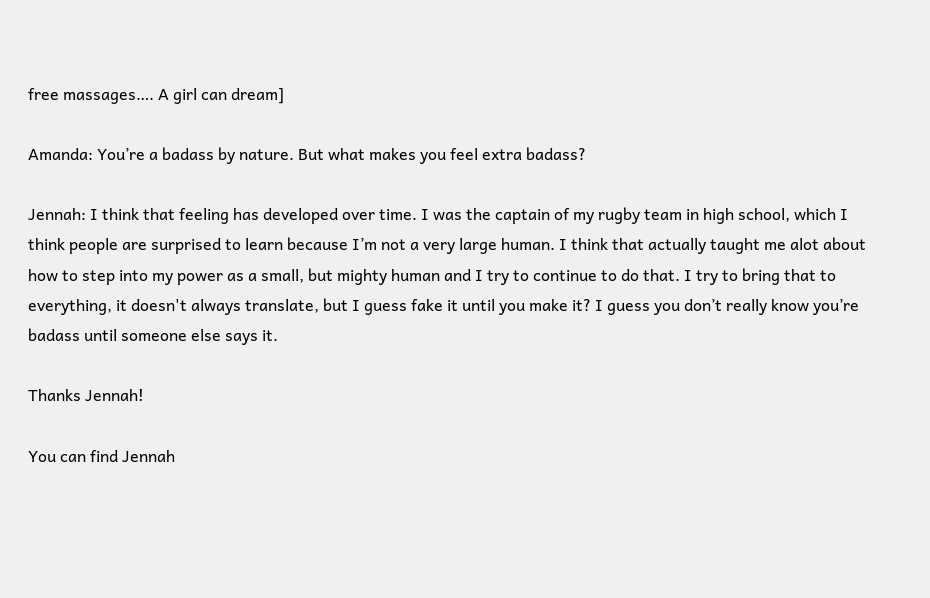free massages…. A girl can dream]

Amanda: You’re a badass by nature. But what makes you feel extra badass?

Jennah: I think that feeling has developed over time. I was the captain of my rugby team in high school, which I think people are surprised to learn because I’m not a very large human. I think that actually taught me alot about how to step into my power as a small, but mighty human and I try to continue to do that. I try to bring that to everything, it doesn't always translate, but I guess fake it until you make it? I guess you don’t really know you’re badass until someone else says it.

Thanks Jennah!

You can find Jennah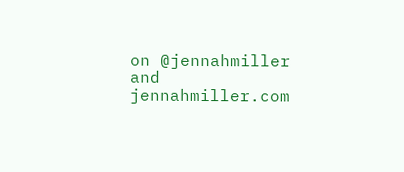on @jennahmiller and jennahmiller.com